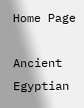Home Page

Ancient Egyptian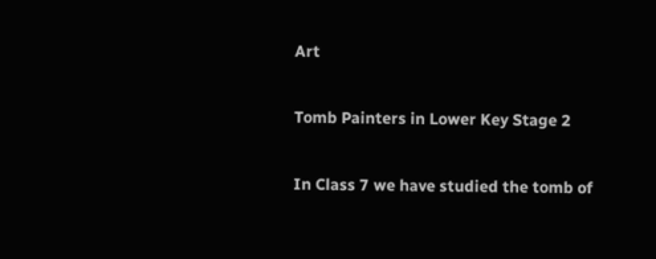Art

Tomb Painters in Lower Key Stage 2

In Class 7 we have studied the tomb of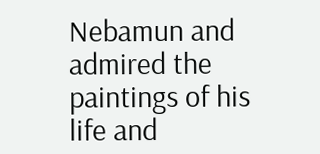Nebamun and admired the paintings of his life and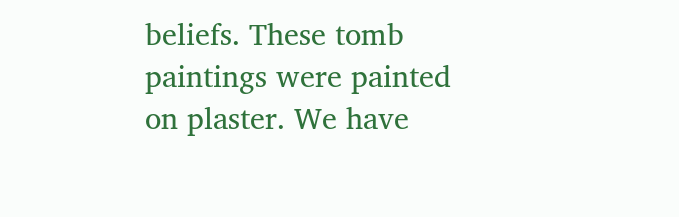beliefs. These tomb paintings were painted on plaster. We have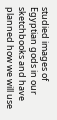studied images of Egyptian gods in our sketchbooks and have planned how we will use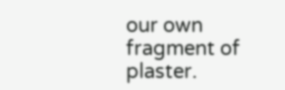our own fragment of plaster.